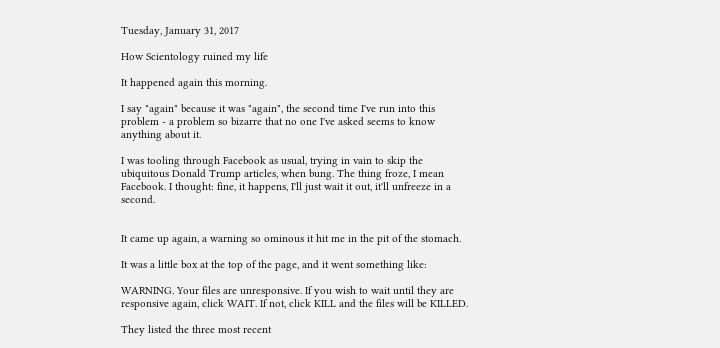Tuesday, January 31, 2017

How Scientology ruined my life

It happened again this morning.

I say "again" because it was "again", the second time I've run into this problem - a problem so bizarre that no one I've asked seems to know anything about it.

I was tooling through Facebook as usual, trying in vain to skip the ubiquitous Donald Trump articles, when bung. The thing froze, I mean Facebook. I thought: fine, it happens, I'll just wait it out, it'll unfreeze in a second.


It came up again, a warning so ominous it hit me in the pit of the stomach.

It was a little box at the top of the page, and it went something like:

WARNING. Your files are unresponsive. If you wish to wait until they are responsive again, click WAIT. If not, click KILL and the files will be KILLED.

They listed the three most recent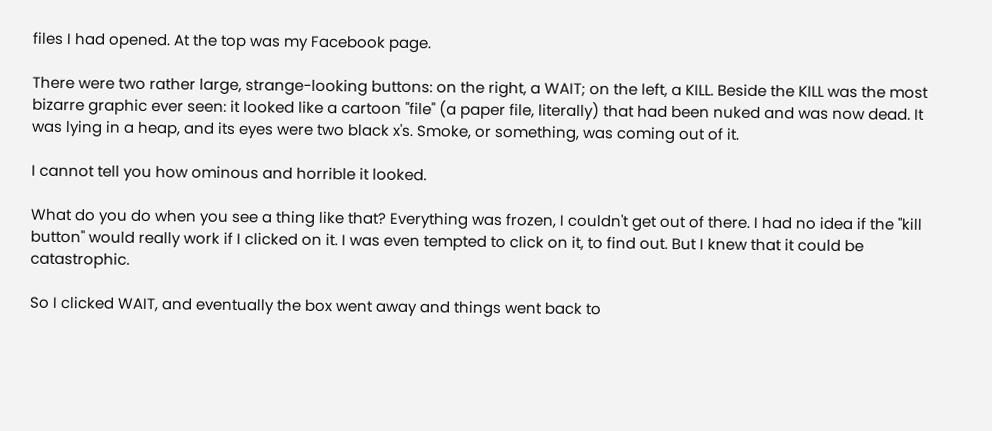files I had opened. At the top was my Facebook page.

There were two rather large, strange-looking buttons: on the right, a WAIT; on the left, a KILL. Beside the KILL was the most bizarre graphic ever seen: it looked like a cartoon "file" (a paper file, literally) that had been nuked and was now dead. It was lying in a heap, and its eyes were two black x's. Smoke, or something, was coming out of it.

I cannot tell you how ominous and horrible it looked.

What do you do when you see a thing like that? Everything was frozen, I couldn't get out of there. I had no idea if the "kill button" would really work if I clicked on it. I was even tempted to click on it, to find out. But I knew that it could be catastrophic.

So I clicked WAIT, and eventually the box went away and things went back to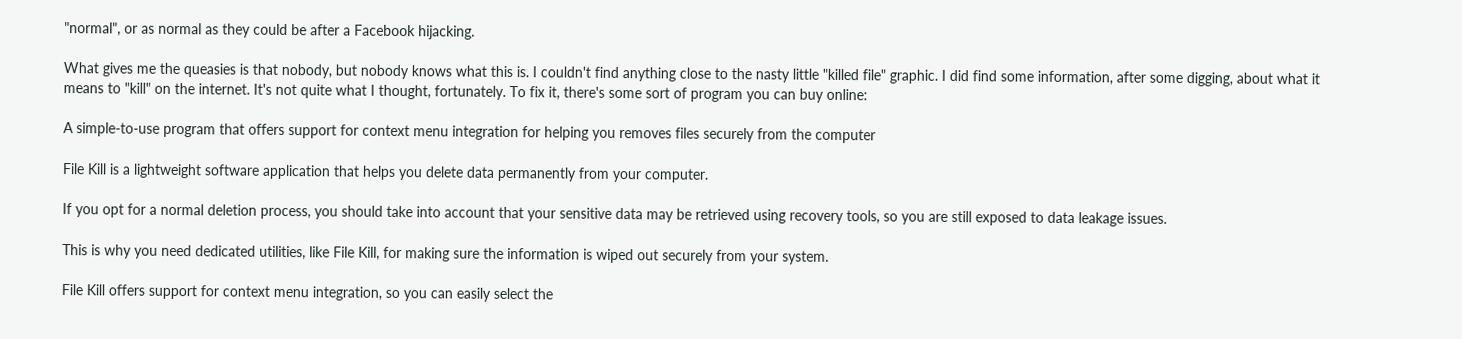"normal", or as normal as they could be after a Facebook hijacking.

What gives me the queasies is that nobody, but nobody knows what this is. I couldn't find anything close to the nasty little "killed file" graphic. I did find some information, after some digging, about what it means to "kill" on the internet. It's not quite what I thought, fortunately. To fix it, there's some sort of program you can buy online:

A simple-to-use program that offers support for context menu integration for helping you removes files securely from the computer

File Kill is a lightweight software application that helps you delete data permanently from your computer.

If you opt for a normal deletion process, you should take into account that your sensitive data may be retrieved using recovery tools, so you are still exposed to data leakage issues.

This is why you need dedicated utilities, like File Kill, for making sure the information is wiped out securely from your system.

File Kill offers support for context menu integration, so you can easily select the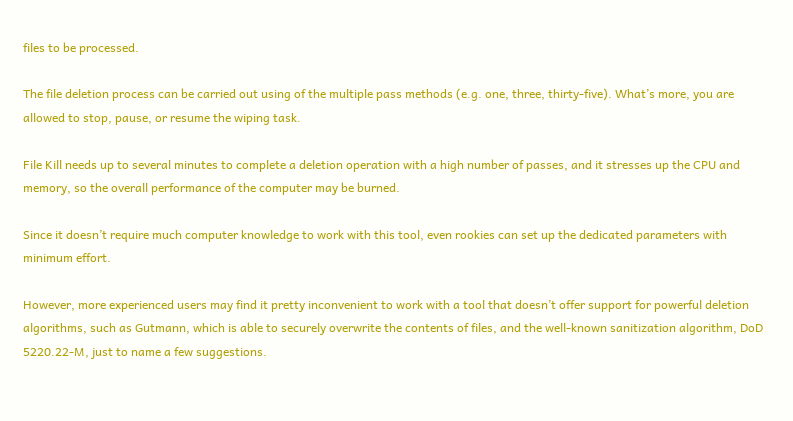files to be processed.

The file deletion process can be carried out using of the multiple pass methods (e.g. one, three, thirty-five). What’s more, you are allowed to stop, pause, or resume the wiping task.

File Kill needs up to several minutes to complete a deletion operation with a high number of passes, and it stresses up the CPU and memory, so the overall performance of the computer may be burned.

Since it doesn’t require much computer knowledge to work with this tool, even rookies can set up the dedicated parameters with minimum effort.

However, more experienced users may find it pretty inconvenient to work with a tool that doesn’t offer support for powerful deletion algorithms, such as Gutmann, which is able to securely overwrite the contents of files, and the well-known sanitization algorithm, DoD 5220.22-M, just to name a few suggestions.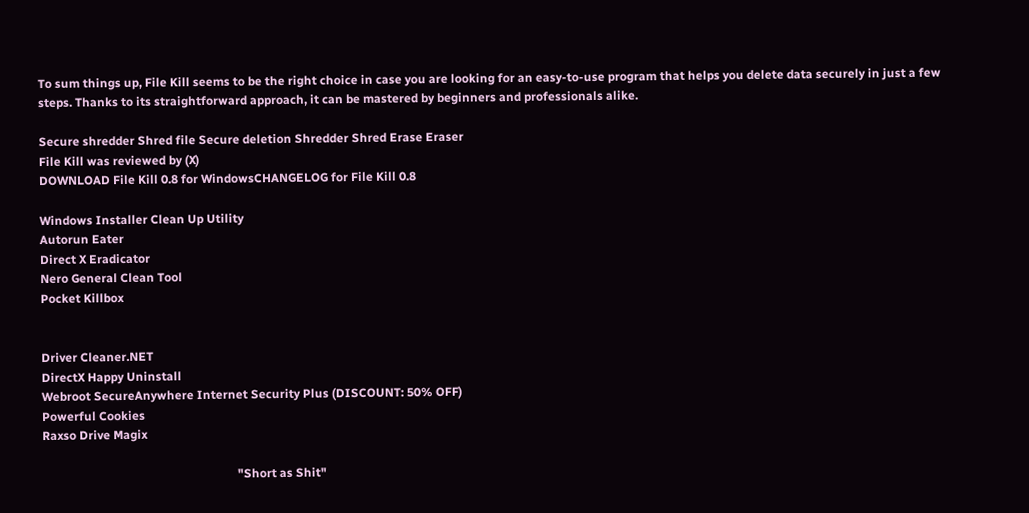To sum things up, File Kill seems to be the right choice in case you are looking for an easy-to-use program that helps you delete data securely in just a few steps. Thanks to its straightforward approach, it can be mastered by beginners and professionals alike.

Secure shredder Shred file Secure deletion Shredder Shred Erase Eraser
File Kill was reviewed by (X)
DOWNLOAD File Kill 0.8 for WindowsCHANGELOG for File Kill 0.8

Windows Installer Clean Up Utility
Autorun Eater
Direct X Eradicator
Nero General Clean Tool
Pocket Killbox


Driver Cleaner.NET
DirectX Happy Uninstall
Webroot SecureAnywhere Internet Security Plus (DISCOUNT: 50% OFF)
Powerful Cookies
Raxso Drive Magix

                                                                 "Short as Shit"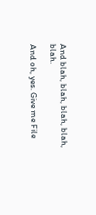And blah, blah, blah, blah, blah.

And oh, yes. Give me File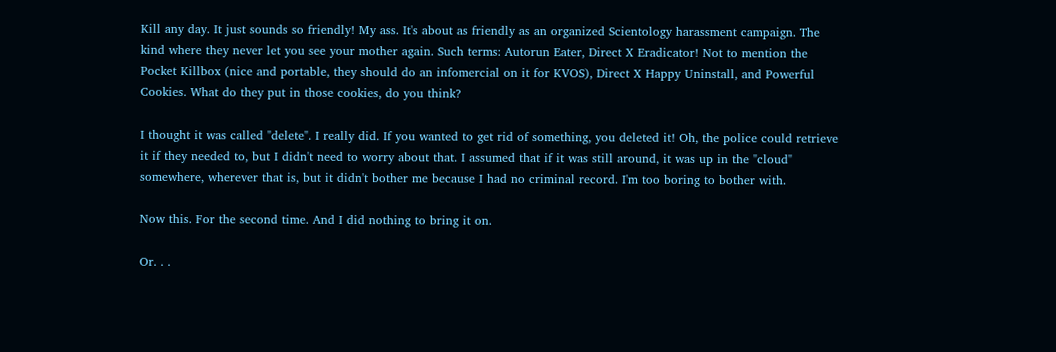Kill any day. It just sounds so friendly! My ass. It's about as friendly as an organized Scientology harassment campaign. The kind where they never let you see your mother again. Such terms: Autorun Eater, Direct X Eradicator! Not to mention the Pocket Killbox (nice and portable, they should do an infomercial on it for KVOS), Direct X Happy Uninstall, and Powerful Cookies. What do they put in those cookies, do you think?

I thought it was called "delete". I really did. If you wanted to get rid of something, you deleted it! Oh, the police could retrieve it if they needed to, but I didn't need to worry about that. I assumed that if it was still around, it was up in the "cloud" somewhere, wherever that is, but it didn't bother me because I had no criminal record. I'm too boring to bother with.

Now this. For the second time. And I did nothing to bring it on.

Or. . .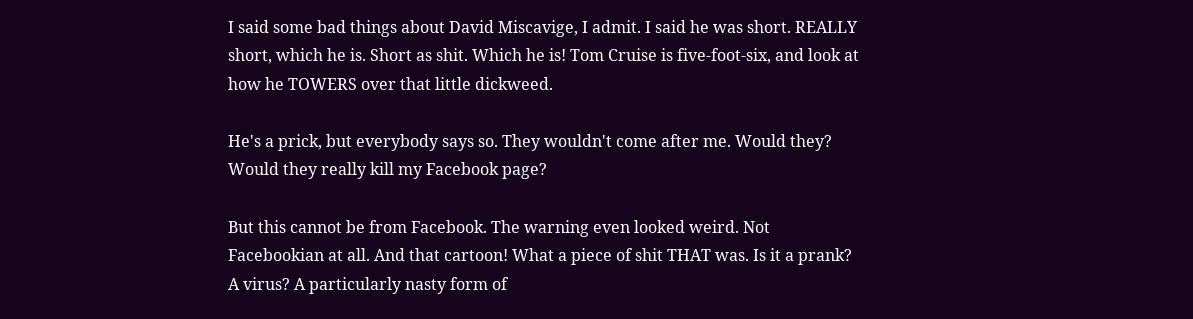I said some bad things about David Miscavige, I admit. I said he was short. REALLY short, which he is. Short as shit. Which he is! Tom Cruise is five-foot-six, and look at how he TOWERS over that little dickweed.

He's a prick, but everybody says so. They wouldn't come after me. Would they? Would they really kill my Facebook page?

But this cannot be from Facebook. The warning even looked weird. Not Facebookian at all. And that cartoon! What a piece of shit THAT was. Is it a prank? A virus? A particularly nasty form of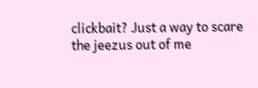clickbait? Just a way to scare the jeezus out of me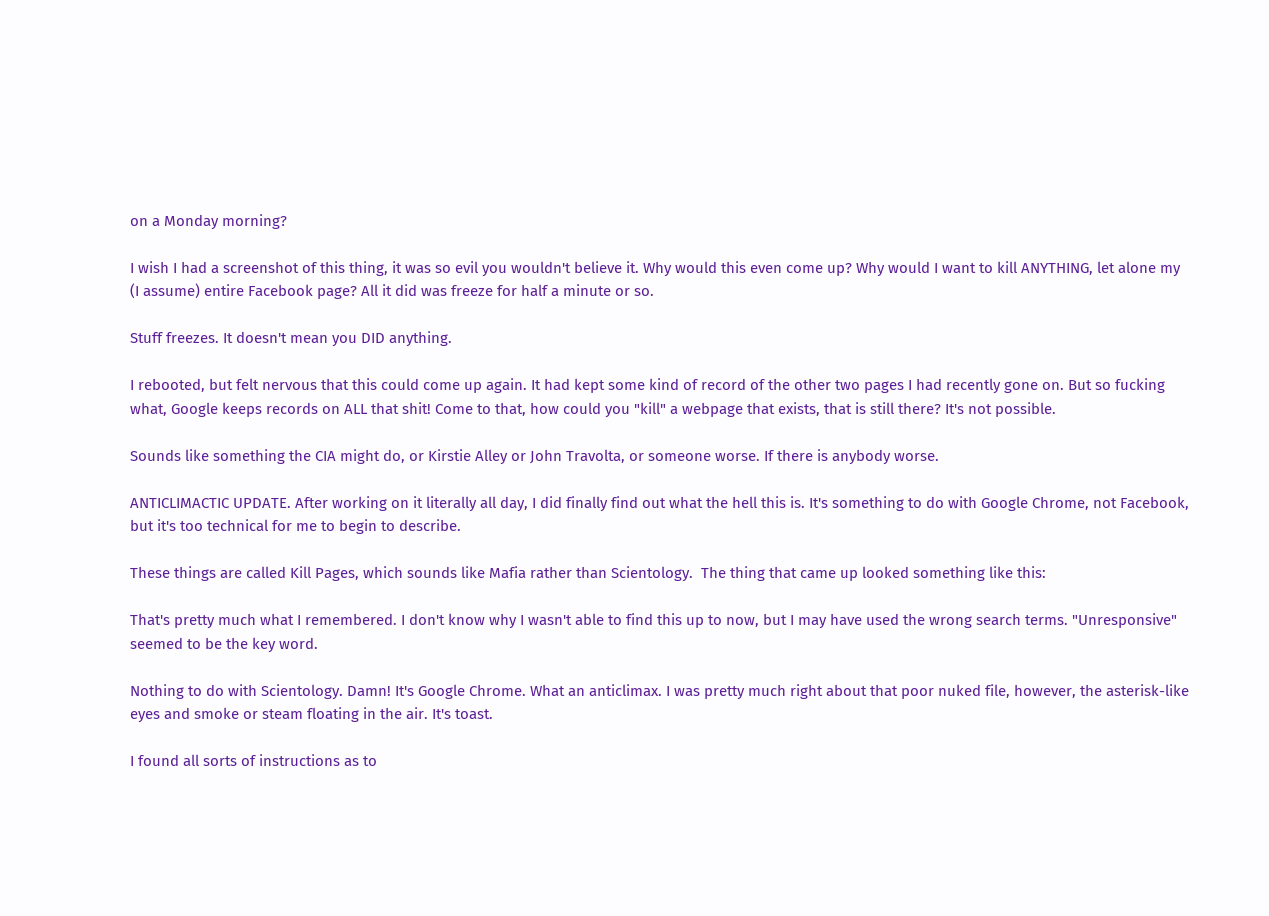on a Monday morning?

I wish I had a screenshot of this thing, it was so evil you wouldn't believe it. Why would this even come up? Why would I want to kill ANYTHING, let alone my (I assume) entire Facebook page? All it did was freeze for half a minute or so.

Stuff freezes. It doesn't mean you DID anything.

I rebooted, but felt nervous that this could come up again. It had kept some kind of record of the other two pages I had recently gone on. But so fucking what, Google keeps records on ALL that shit! Come to that, how could you "kill" a webpage that exists, that is still there? It's not possible.

Sounds like something the CIA might do, or Kirstie Alley or John Travolta, or someone worse. If there is anybody worse.

ANTICLIMACTIC UPDATE. After working on it literally all day, I did finally find out what the hell this is. It's something to do with Google Chrome, not Facebook, but it's too technical for me to begin to describe.

These things are called Kill Pages, which sounds like Mafia rather than Scientology.  The thing that came up looked something like this:

That's pretty much what I remembered. I don't know why I wasn't able to find this up to now, but I may have used the wrong search terms. "Unresponsive" seemed to be the key word.

Nothing to do with Scientology. Damn! It's Google Chrome. What an anticlimax. I was pretty much right about that poor nuked file, however, the asterisk-like eyes and smoke or steam floating in the air. It's toast.

I found all sorts of instructions as to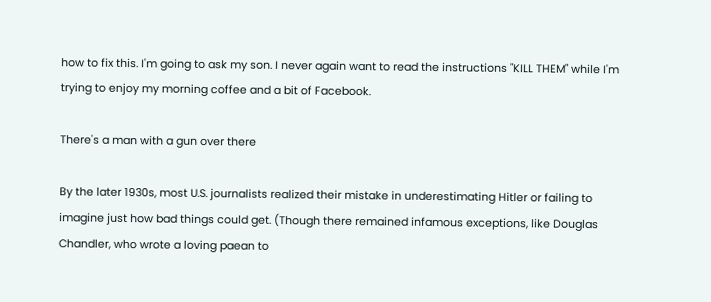how to fix this. I'm going to ask my son. I never again want to read the instructions "KILL THEM" while I'm trying to enjoy my morning coffee and a bit of Facebook.

There's a man with a gun over there

By the later 1930s, most U.S. journalists realized their mistake in underestimating Hitler or failing to imagine just how bad things could get. (Though there remained infamous exceptions, like Douglas Chandler, who wrote a loving paean to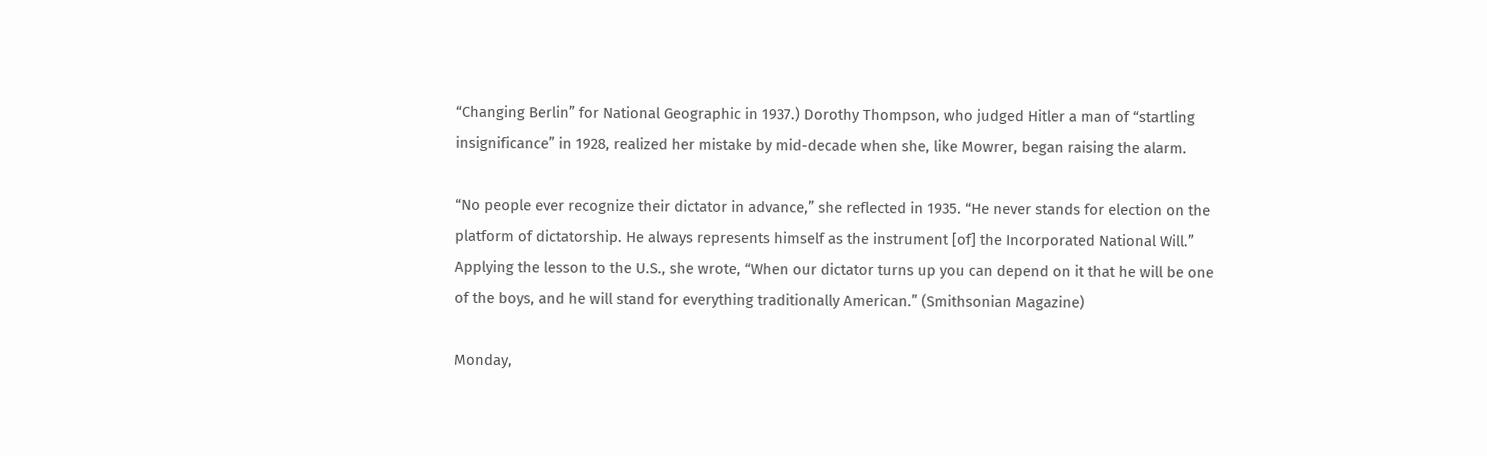“Changing Berlin” for National Geographic in 1937.) Dorothy Thompson, who judged Hitler a man of “startling insignificance” in 1928, realized her mistake by mid-decade when she, like Mowrer, began raising the alarm.

“No people ever recognize their dictator in advance,” she reflected in 1935. “He never stands for election on the platform of dictatorship. He always represents himself as the instrument [of] the Incorporated National Will.” Applying the lesson to the U.S., she wrote, “When our dictator turns up you can depend on it that he will be one of the boys, and he will stand for everything traditionally American.” (Smithsonian Magazine)

Monday,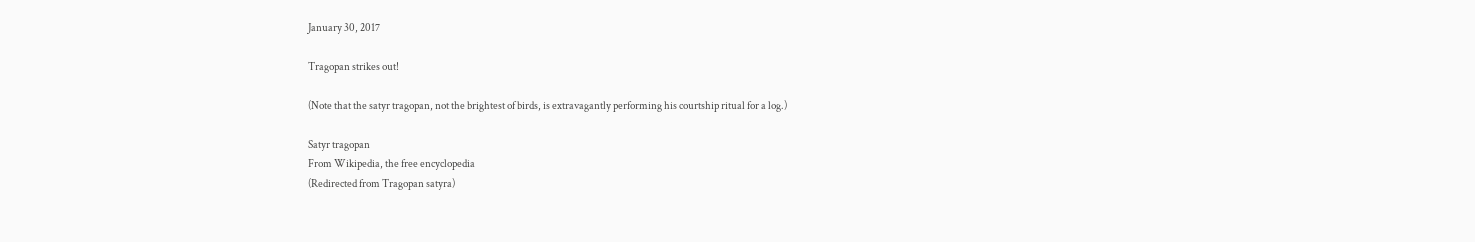January 30, 2017

Tragopan strikes out!

(Note that the satyr tragopan, not the brightest of birds, is extravagantly performing his courtship ritual for a log.)

Satyr tragopan
From Wikipedia, the free encyclopedia
(Redirected from Tragopan satyra)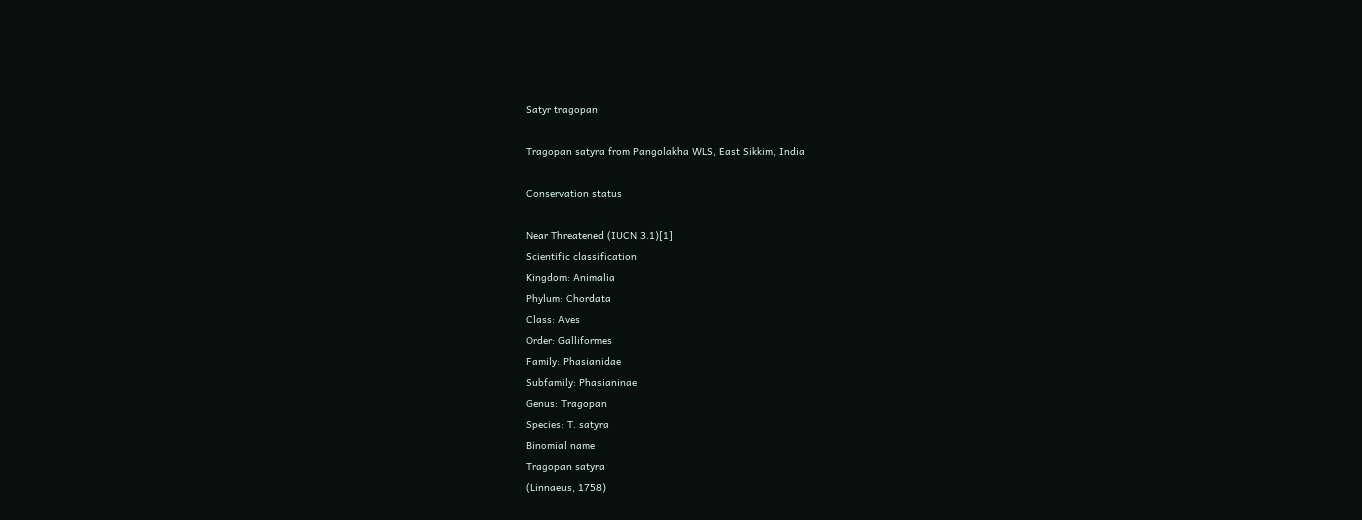Satyr tragopan

Tragopan satyra from Pangolakha WLS, East Sikkim, India

Conservation status

Near Threatened (IUCN 3.1)[1]
Scientific classification
Kingdom: Animalia
Phylum: Chordata
Class: Aves
Order: Galliformes
Family: Phasianidae
Subfamily: Phasianinae
Genus: Tragopan
Species: T. satyra
Binomial name
Tragopan satyra
(Linnaeus, 1758)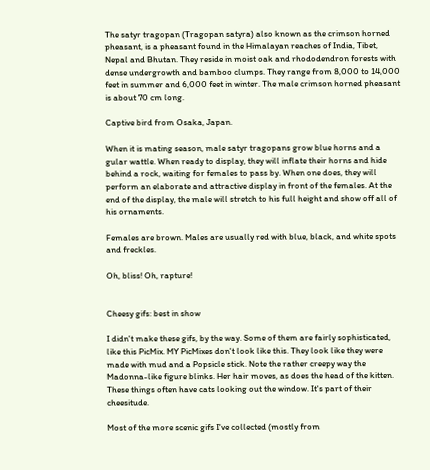The satyr tragopan (Tragopan satyra) also known as the crimson horned pheasant, is a pheasant found in the Himalayan reaches of India, Tibet, Nepal and Bhutan. They reside in moist oak and rhododendron forests with dense undergrowth and bamboo clumps. They range from 8,000 to 14,000 feet in summer and 6,000 feet in winter. The male crimson horned pheasant is about 70 cm long.

Captive bird from Osaka, Japan.

When it is mating season, male satyr tragopans grow blue horns and a gular wattle. When ready to display, they will inflate their horns and hide behind a rock, waiting for females to pass by. When one does, they will perform an elaborate and attractive display in front of the females. At the end of the display, the male will stretch to his full height and show off all of his ornaments.

Females are brown. Males are usually red with blue, black, and white spots and freckles.

Oh, bliss! Oh, rapture!


Cheesy gifs: best in show

I didn't make these gifs, by the way. Some of them are fairly sophisticated, like this PicMix. MY PicMixes don't look like this. They look like they were made with mud and a Popsicle stick. Note the rather creepy way the Madonna-like figure blinks. Her hair moves, as does the head of the kitten. These things often have cats looking out the window. It's part of their cheesitude.

Most of the more scenic gifs I've collected (mostly from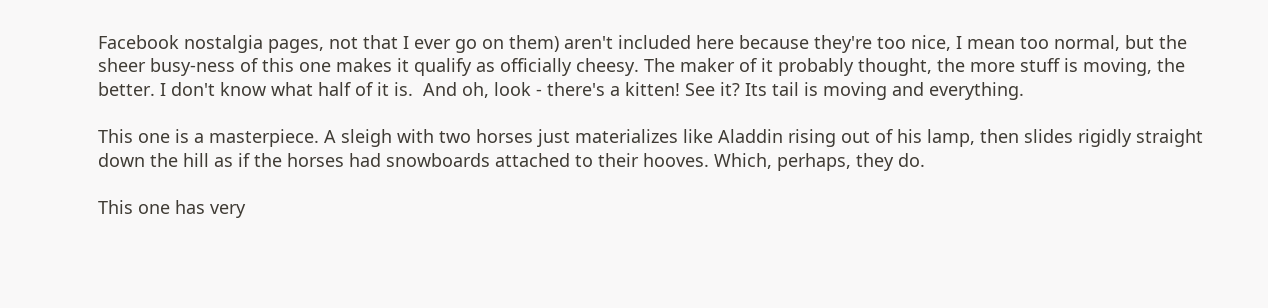Facebook nostalgia pages, not that I ever go on them) aren't included here because they're too nice, I mean too normal, but the sheer busy-ness of this one makes it qualify as officially cheesy. The maker of it probably thought, the more stuff is moving, the better. I don't know what half of it is.  And oh, look - there's a kitten! See it? Its tail is moving and everything.

This one is a masterpiece. A sleigh with two horses just materializes like Aladdin rising out of his lamp, then slides rigidly straight down the hill as if the horses had snowboards attached to their hooves. Which, perhaps, they do.

This one has very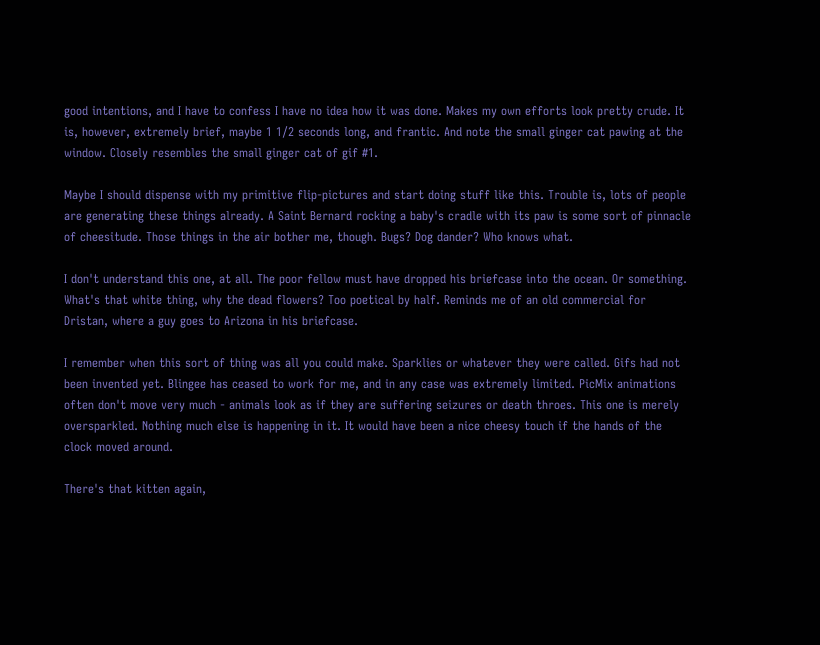good intentions, and I have to confess I have no idea how it was done. Makes my own efforts look pretty crude. It is, however, extremely brief, maybe 1 1/2 seconds long, and frantic. And note the small ginger cat pawing at the window. Closely resembles the small ginger cat of gif #1.

Maybe I should dispense with my primitive flip-pictures and start doing stuff like this. Trouble is, lots of people are generating these things already. A Saint Bernard rocking a baby's cradle with its paw is some sort of pinnacle of cheesitude. Those things in the air bother me, though. Bugs? Dog dander? Who knows what.

I don't understand this one, at all. The poor fellow must have dropped his briefcase into the ocean. Or something. What's that white thing, why the dead flowers? Too poetical by half. Reminds me of an old commercial for Dristan, where a guy goes to Arizona in his briefcase.

I remember when this sort of thing was all you could make. Sparklies or whatever they were called. Gifs had not been invented yet. Blingee has ceased to work for me, and in any case was extremely limited. PicMix animations often don't move very much - animals look as if they are suffering seizures or death throes. This one is merely oversparkled. Nothing much else is happening in it. It would have been a nice cheesy touch if the hands of the clock moved around.

There's that kitten again,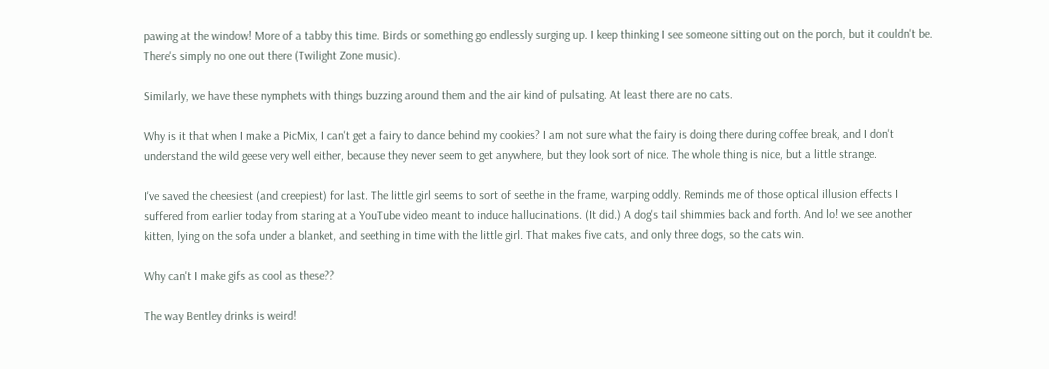pawing at the window! More of a tabby this time. Birds or something go endlessly surging up. I keep thinking I see someone sitting out on the porch, but it couldn't be. There's simply no one out there (Twilight Zone music).

Similarly, we have these nymphets with things buzzing around them and the air kind of pulsating. At least there are no cats.

Why is it that when I make a PicMix, I can't get a fairy to dance behind my cookies? I am not sure what the fairy is doing there during coffee break, and I don't understand the wild geese very well either, because they never seem to get anywhere, but they look sort of nice. The whole thing is nice, but a little strange.

I've saved the cheesiest (and creepiest) for last. The little girl seems to sort of seethe in the frame, warping oddly. Reminds me of those optical illusion effects I suffered from earlier today from staring at a YouTube video meant to induce hallucinations. (It did.) A dog's tail shimmies back and forth. And lo! we see another kitten, lying on the sofa under a blanket, and seething in time with the little girl. That makes five cats, and only three dogs, so the cats win.

Why can't I make gifs as cool as these??

The way Bentley drinks is weird!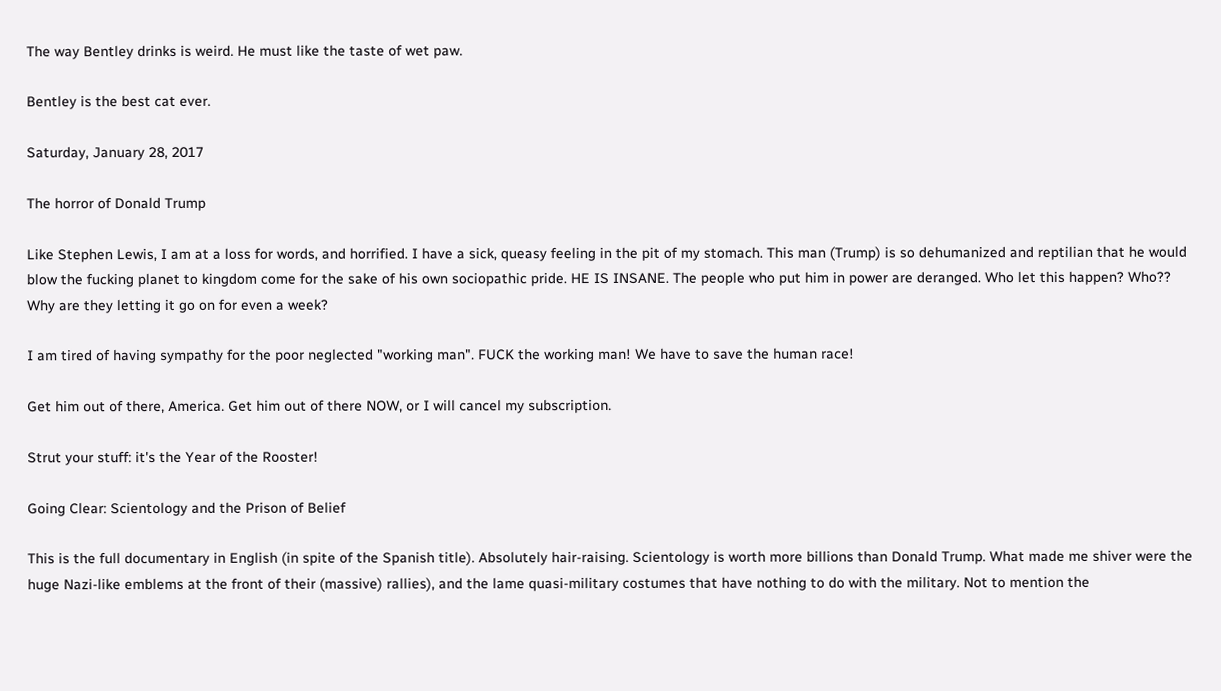The way Bentley drinks is weird. He must like the taste of wet paw.

Bentley is the best cat ever.

Saturday, January 28, 2017

The horror of Donald Trump

Like Stephen Lewis, I am at a loss for words, and horrified. I have a sick, queasy feeling in the pit of my stomach. This man (Trump) is so dehumanized and reptilian that he would blow the fucking planet to kingdom come for the sake of his own sociopathic pride. HE IS INSANE. The people who put him in power are deranged. Who let this happen? Who?? Why are they letting it go on for even a week?

I am tired of having sympathy for the poor neglected "working man". FUCK the working man! We have to save the human race!

Get him out of there, America. Get him out of there NOW, or I will cancel my subscription.

Strut your stuff: it's the Year of the Rooster!

Going Clear: Scientology and the Prison of Belief

This is the full documentary in English (in spite of the Spanish title). Absolutely hair-raising. Scientology is worth more billions than Donald Trump. What made me shiver were the huge Nazi-like emblems at the front of their (massive) rallies), and the lame quasi-military costumes that have nothing to do with the military. Not to mention the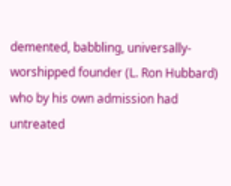demented, babbling, universally-worshipped founder (L. Ron Hubbard) who by his own admission had untreated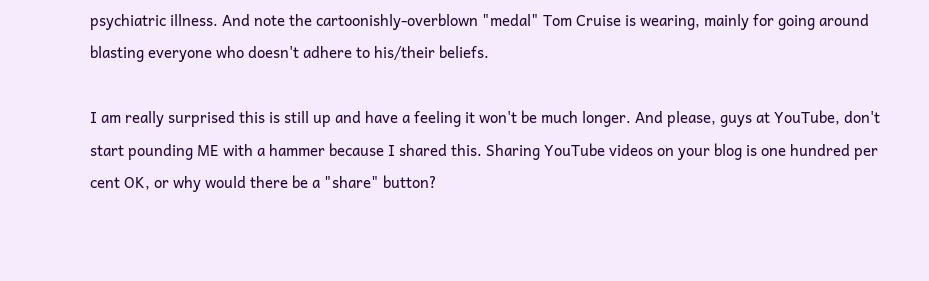psychiatric illness. And note the cartoonishly-overblown "medal" Tom Cruise is wearing, mainly for going around blasting everyone who doesn't adhere to his/their beliefs.

I am really surprised this is still up and have a feeling it won't be much longer. And please, guys at YouTube, don't start pounding ME with a hammer because I shared this. Sharing YouTube videos on your blog is one hundred per cent OK, or why would there be a "share" button?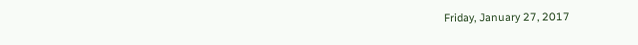Friday, January 27, 2017